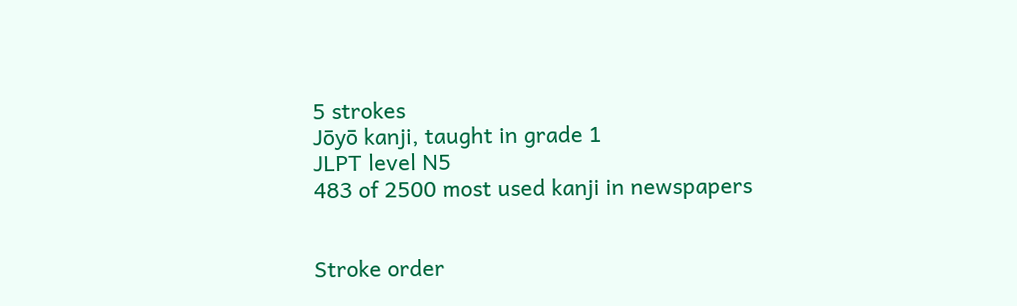5 strokes
Jōyō kanji, taught in grade 1
JLPT level N5
483 of 2500 most used kanji in newspapers


Stroke order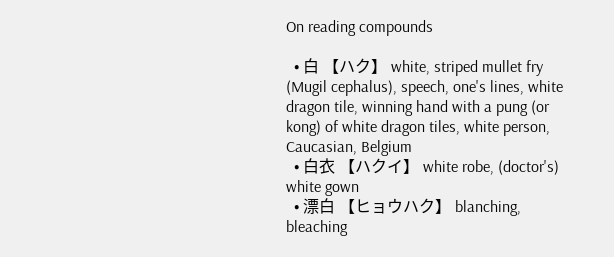On reading compounds

  • 白 【ハク】 white, striped mullet fry (Mugil cephalus), speech, one's lines, white dragon tile, winning hand with a pung (or kong) of white dragon tiles, white person, Caucasian, Belgium
  • 白衣 【ハクイ】 white robe, (doctor's) white gown
  • 漂白 【ヒョウハク】 blanching, bleaching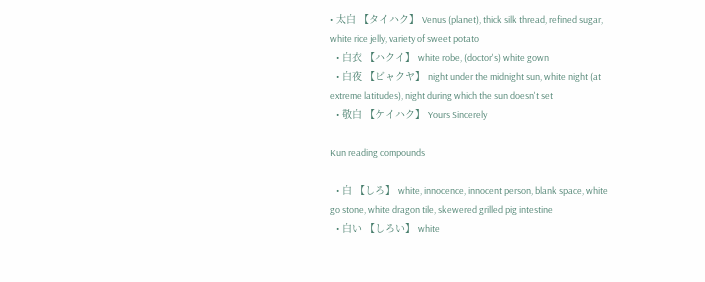• 太白 【タイハク】 Venus (planet), thick silk thread, refined sugar, white rice jelly, variety of sweet potato
  • 白衣 【ハクイ】 white robe, (doctor's) white gown
  • 白夜 【ビャクヤ】 night under the midnight sun, white night (at extreme latitudes), night during which the sun doesn't set
  • 敬白 【ケイハク】 Yours Sincerely

Kun reading compounds

  • 白 【しろ】 white, innocence, innocent person, blank space, white go stone, white dragon tile, skewered grilled pig intestine
  • 白い 【しろい】 white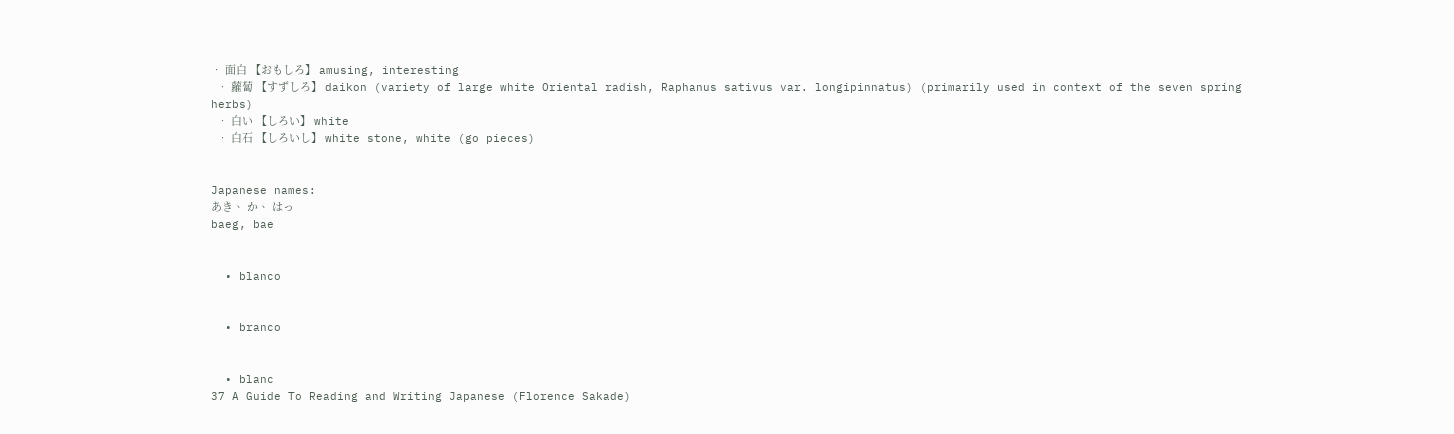• 面白 【おもしろ】 amusing, interesting
  • 蘿蔔 【すずしろ】 daikon (variety of large white Oriental radish, Raphanus sativus var. longipinnatus) (primarily used in context of the seven spring herbs)
  • 白い 【しろい】 white
  • 白石 【しろいし】 white stone, white (go pieces)


Japanese names:
あき、 か、 はっ
baeg, bae


  • blanco


  • branco


  • blanc
37 A Guide To Reading and Writing Japanese (Florence Sakade)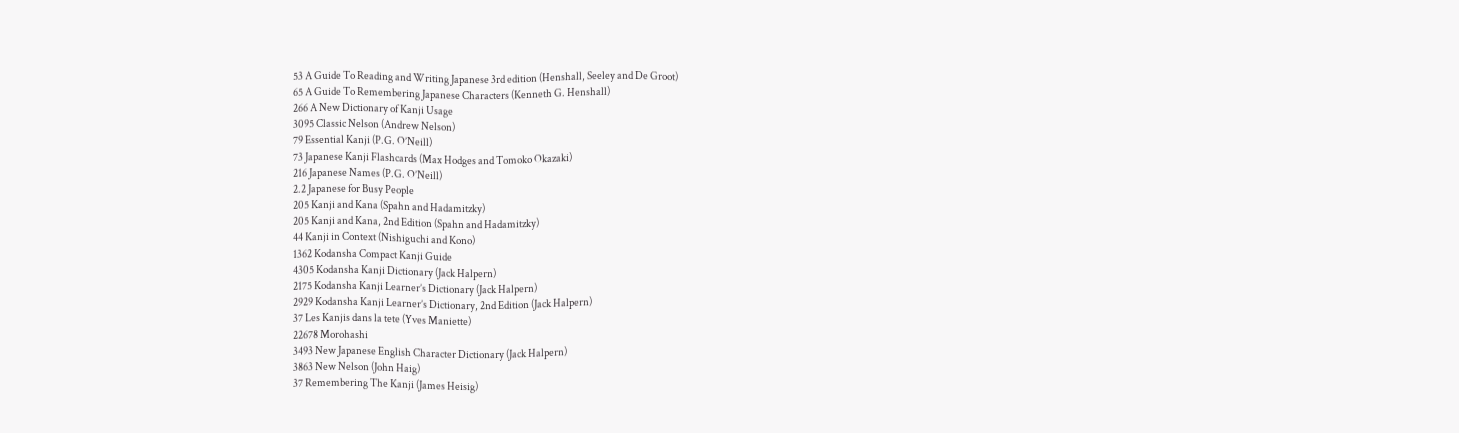53 A Guide To Reading and Writing Japanese 3rd edition (Henshall, Seeley and De Groot)
65 A Guide To Remembering Japanese Characters (Kenneth G. Henshall)
266 A New Dictionary of Kanji Usage
3095 Classic Nelson (Andrew Nelson)
79 Essential Kanji (P.G. O’Neill)
73 Japanese Kanji Flashcards (Max Hodges and Tomoko Okazaki)
216 Japanese Names (P.G. O’Neill)
2.2 Japanese for Busy People
205 Kanji and Kana (Spahn and Hadamitzky)
205 Kanji and Kana, 2nd Edition (Spahn and Hadamitzky)
44 Kanji in Context (Nishiguchi and Kono)
1362 Kodansha Compact Kanji Guide
4305 Kodansha Kanji Dictionary (Jack Halpern)
2175 Kodansha Kanji Learner’s Dictionary (Jack Halpern)
2929 Kodansha Kanji Learner’s Dictionary, 2nd Edition (Jack Halpern)
37 Les Kanjis dans la tete (Yves Maniette)
22678 Morohashi
3493 New Japanese English Character Dictionary (Jack Halpern)
3863 New Nelson (John Haig)
37 Remembering The Kanji (James Heisig)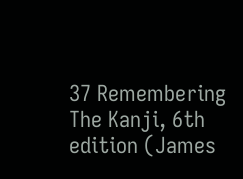37 Remembering The Kanji, 6th edition (James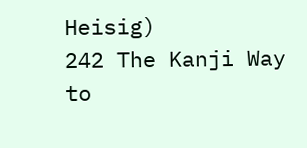Heisig)
242 The Kanji Way to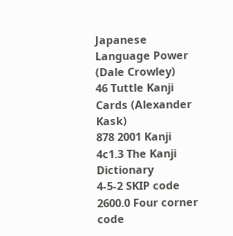Japanese Language Power (Dale Crowley)
46 Tuttle Kanji Cards (Alexander Kask)
878 2001 Kanji
4c1.3 The Kanji Dictionary
4-5-2 SKIP code
2600.0 Four corner code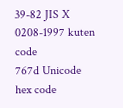39-82 JIS X 0208-1997 kuten code
767d Unicode hex code